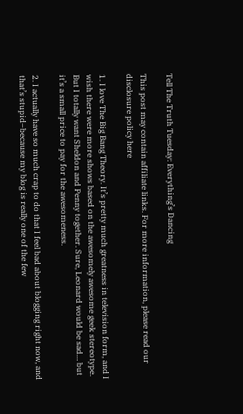Tell The Truth Tuesday: Everything’s Dancing

This post may contain affiliate links. For more information, please read our disclosure policy here

1. I love The Big Bang Theory. It’s pretty much greatness in television form, and I wish there were more shows based on the awesomely awesome geek stereotype. But I totally want Sheldon and Penny together. Sure, Leonard would be sad… but it’s a small price to pay for the awesomeness.

2. I actually have so much crap to do that I feel bad about blogging right now, and that’s stupid–because my blog is really one of the few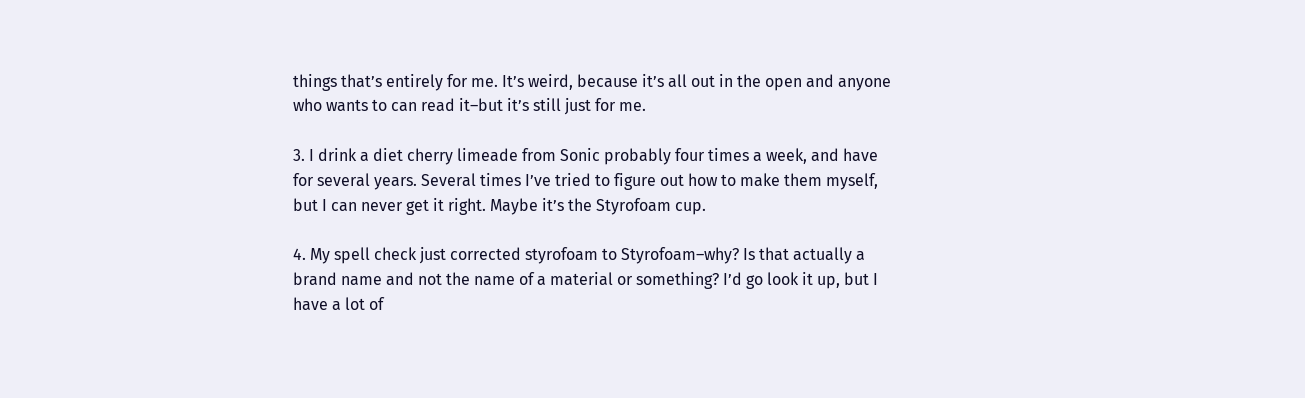things that’s entirely for me. It’s weird, because it’s all out in the open and anyone who wants to can read it–but it’s still just for me.

3. I drink a diet cherry limeade from Sonic probably four times a week, and have for several years. Several times I’ve tried to figure out how to make them myself, but I can never get it right. Maybe it’s the Styrofoam cup.

4. My spell check just corrected styrofoam to Styrofoam–why? Is that actually a brand name and not the name of a material or something? I’d go look it up, but I have a lot of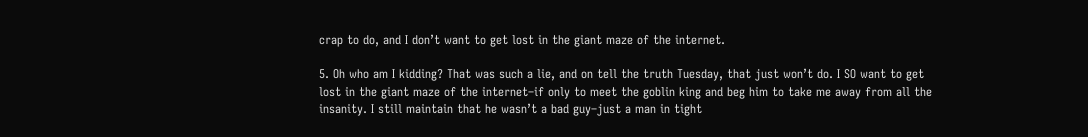crap to do, and I don’t want to get lost in the giant maze of the internet.

5. Oh who am I kidding? That was such a lie, and on tell the truth Tuesday, that just won’t do. I SO want to get lost in the giant maze of the internet–if only to meet the goblin king and beg him to take me away from all the insanity. I still maintain that he wasn’t a bad guy–just a man in tight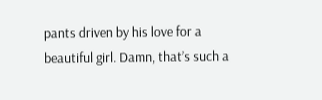pants driven by his love for a beautiful girl. Damn, that’s such a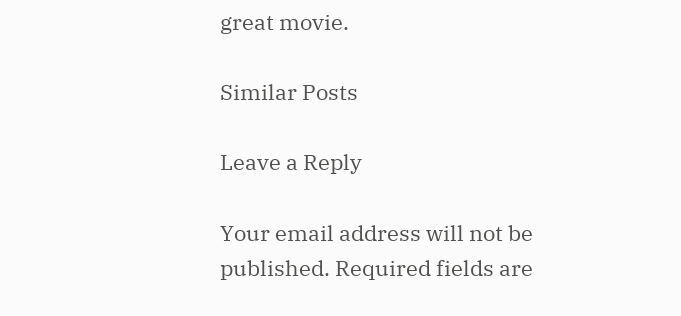great movie.

Similar Posts

Leave a Reply

Your email address will not be published. Required fields are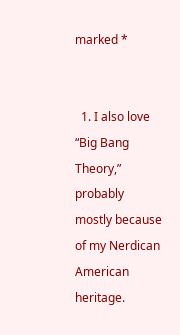marked *


  1. I also love “Big Bang Theory,” probably mostly because of my Nerdican American heritage.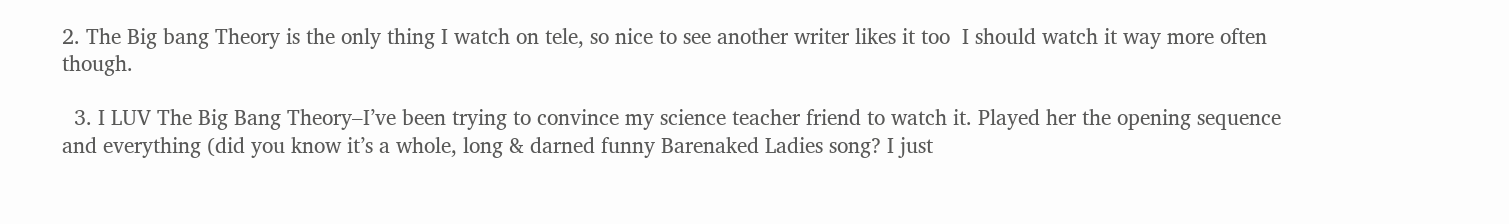2. The Big bang Theory is the only thing I watch on tele, so nice to see another writer likes it too  I should watch it way more often though.

  3. I LUV The Big Bang Theory–I’ve been trying to convince my science teacher friend to watch it. Played her the opening sequence and everything (did you know it’s a whole, long & darned funny Barenaked Ladies song? I just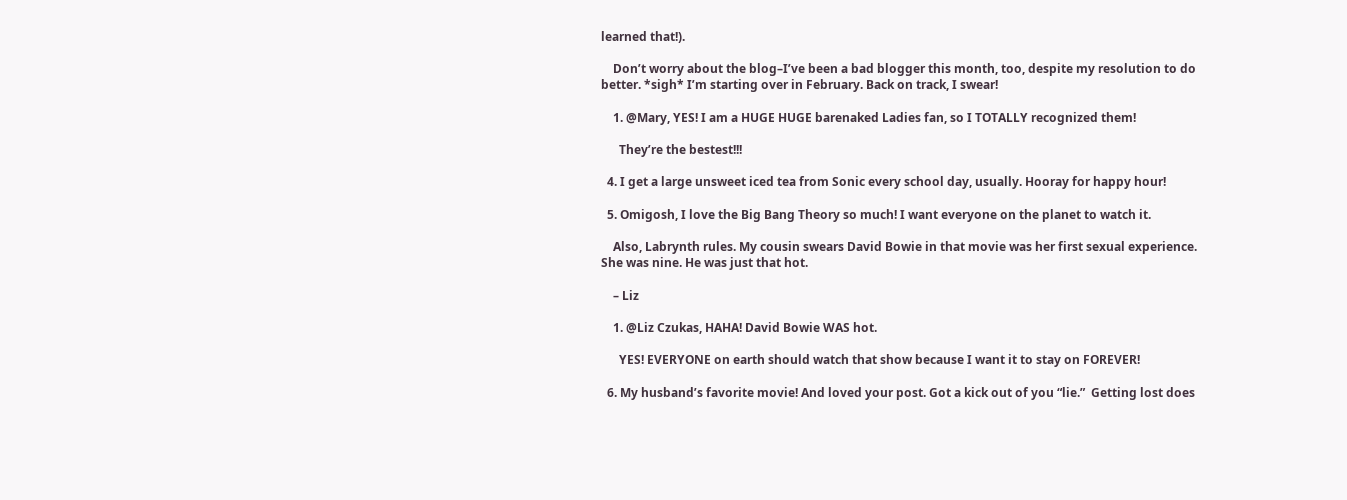learned that!).

    Don’t worry about the blog–I’ve been a bad blogger this month, too, despite my resolution to do better. *sigh* I’m starting over in February. Back on track, I swear!

    1. @Mary, YES! I am a HUGE HUGE barenaked Ladies fan, so I TOTALLY recognized them!

      They’re the bestest!!!

  4. I get a large unsweet iced tea from Sonic every school day, usually. Hooray for happy hour!

  5. Omigosh, I love the Big Bang Theory so much! I want everyone on the planet to watch it.

    Also, Labrynth rules. My cousin swears David Bowie in that movie was her first sexual experience. She was nine. He was just that hot.

    – Liz

    1. @Liz Czukas, HAHA! David Bowie WAS hot.

      YES! EVERYONE on earth should watch that show because I want it to stay on FOREVER!

  6. My husband’s favorite movie! And loved your post. Got a kick out of you “lie.”  Getting lost does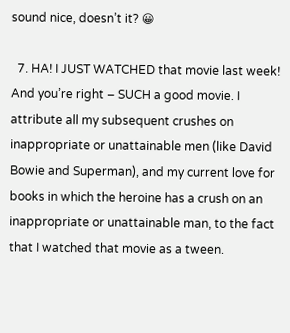sound nice, doesn’t it? 😀

  7. HA! I JUST WATCHED that movie last week! And you’re right – SUCH a good movie. I attribute all my subsequent crushes on inappropriate or unattainable men (like David Bowie and Superman), and my current love for books in which the heroine has a crush on an inappropriate or unattainable man, to the fact that I watched that movie as a tween.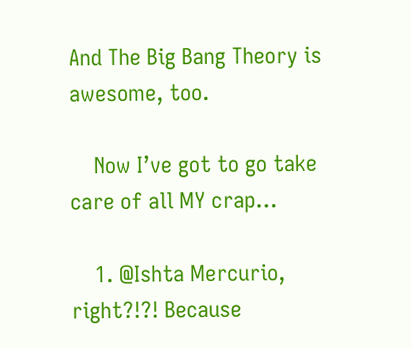And The Big Bang Theory is awesome, too.

    Now I’ve got to go take care of all MY crap…

    1. @Ishta Mercurio, right?!?! Because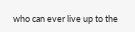who can ever live up to the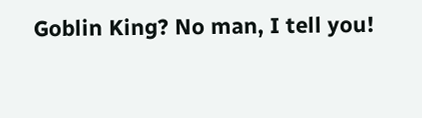Goblin King? No man, I tell you!